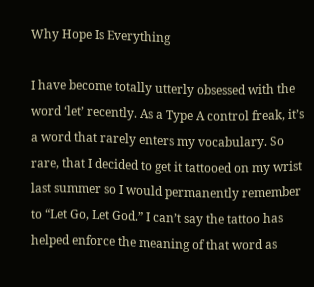Why Hope Is Everything

I have become totally utterly obsessed with the word ‘let’ recently. As a Type A control freak, it’s a word that rarely enters my vocabulary. So rare, that I decided to get it tattooed on my wrist last summer so I would permanently remember to “Let Go, Let God.” I can’t say the tattoo has helped enforce the meaning of that word as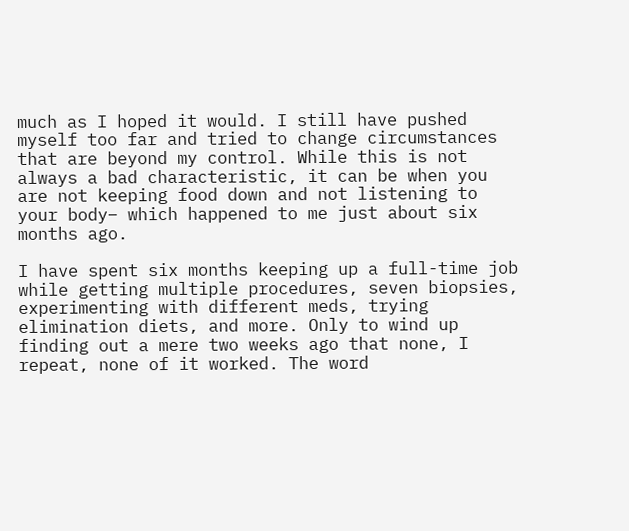much as I hoped it would. I still have pushed myself too far and tried to change circumstances that are beyond my control. While this is not always a bad characteristic, it can be when you are not keeping food down and not listening to your body– which happened to me just about six months ago.

I have spent six months keeping up a full-time job while getting multiple procedures, seven biopsies, experimenting with different meds, trying elimination diets, and more. Only to wind up finding out a mere two weeks ago that none, I repeat, none of it worked. The word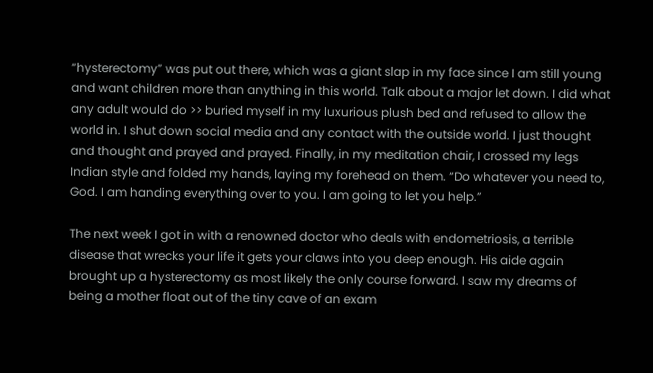“hysterectomy” was put out there, which was a giant slap in my face since I am still young and want children more than anything in this world. Talk about a major let down. I did what any adult would do >> buried myself in my luxurious plush bed and refused to allow the world in. I shut down social media and any contact with the outside world. I just thought and thought and prayed and prayed. Finally, in my meditation chair, I crossed my legs Indian style and folded my hands, laying my forehead on them. “Do whatever you need to, God. I am handing everything over to you. I am going to let you help.”

The next week I got in with a renowned doctor who deals with endometriosis, a terrible disease that wrecks your life it gets your claws into you deep enough. His aide again brought up a hysterectomy as most likely the only course forward. I saw my dreams of being a mother float out of the tiny cave of an exam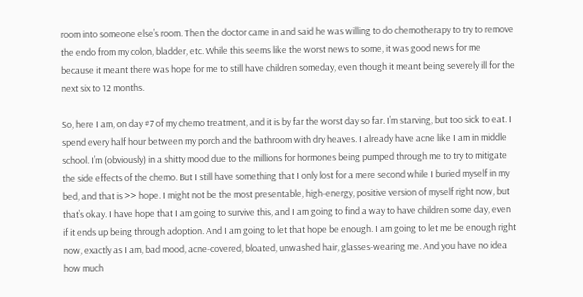room into someone else’s room. Then the doctor came in and said he was willing to do chemotherapy to try to remove the endo from my colon, bladder, etc. While this seems like the worst news to some, it was good news for me because it meant there was hope for me to still have children someday, even though it meant being severely ill for the next six to 12 months.

So, here I am, on day #7 of my chemo treatment, and it is by far the worst day so far. I’m starving, but too sick to eat. I spend every half hour between my porch and the bathroom with dry heaves. I already have acne like I am in middle school. I’m (obviously) in a shitty mood due to the millions for hormones being pumped through me to try to mitigate the side effects of the chemo. But I still have something that I only lost for a mere second while I buried myself in my bed, and that is >> hope. I might not be the most presentable, high-energy, positive version of myself right now, but that’s okay. I have hope that I am going to survive this, and I am going to find a way to have children some day, even if it ends up being through adoption. And I am going to let that hope be enough. I am going to let me be enough right now, exactly as I am, bad mood, acne-covered, bloated, unwashed hair, glasses-wearing me. And you have no idea how much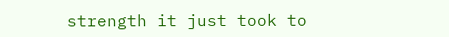strength it just took to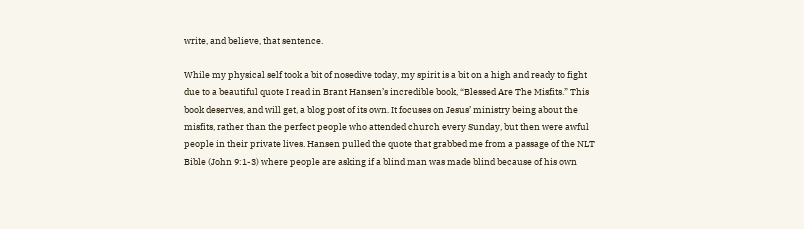write, and believe, that sentence.

While my physical self took a bit of nosedive today, my spirit is a bit on a high and ready to fight due to a beautiful quote I read in Brant Hansen’s incredible book, “Blessed Are The Misfits.” This book deserves, and will get, a blog post of its own. It focuses on Jesus’ ministry being about the misfits, rather than the perfect people who attended church every Sunday, but then were awful people in their private lives. Hansen pulled the quote that grabbed me from a passage of the NLT Bible (John 9:1-3) where people are asking if a blind man was made blind because of his own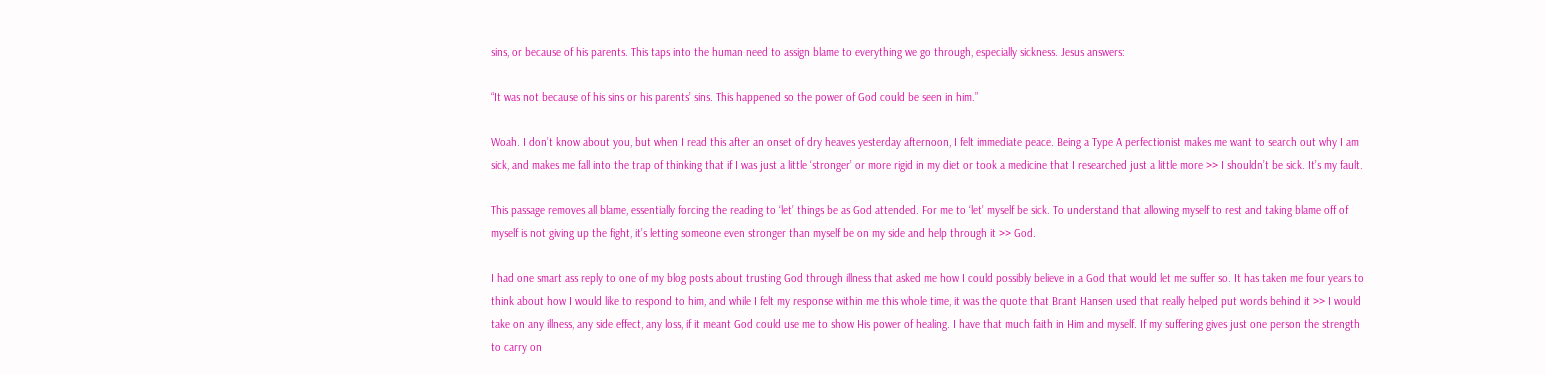sins, or because of his parents. This taps into the human need to assign blame to everything we go through, especially sickness. Jesus answers:

“It was not because of his sins or his parents’ sins. This happened so the power of God could be seen in him.”

Woah. I don’t know about you, but when I read this after an onset of dry heaves yesterday afternoon, I felt immediate peace. Being a Type A perfectionist makes me want to search out why I am sick, and makes me fall into the trap of thinking that if I was just a little ‘stronger’ or more rigid in my diet or took a medicine that I researched just a little more >> I shouldn’t be sick. It’s my fault.

This passage removes all blame, essentially forcing the reading to ‘let’ things be as God attended. For me to ‘let’ myself be sick. To understand that allowing myself to rest and taking blame off of myself is not giving up the fight, it’s letting someone even stronger than myself be on my side and help through it >> God.

I had one smart ass reply to one of my blog posts about trusting God through illness that asked me how I could possibly believe in a God that would let me suffer so. It has taken me four years to think about how I would like to respond to him, and while I felt my response within me this whole time, it was the quote that Brant Hansen used that really helped put words behind it >> I would take on any illness, any side effect, any loss, if it meant God could use me to show His power of healing. I have that much faith in Him and myself. If my suffering gives just one person the strength to carry on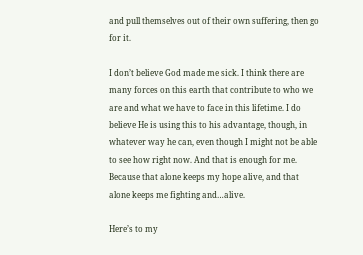and pull themselves out of their own suffering, then go for it.

I don’t believe God made me sick. I think there are many forces on this earth that contribute to who we are and what we have to face in this lifetime. I do believe He is using this to his advantage, though, in whatever way he can, even though I might not be able to see how right now. And that is enough for me. Because that alone keeps my hope alive, and that alone keeps me fighting and…alive.

Here’s to my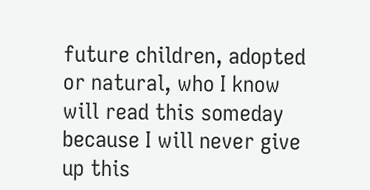future children, adopted or natural, who I know will read this someday because I will never give up this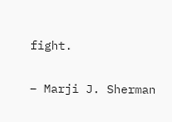fight.

– Marji J. Sherman